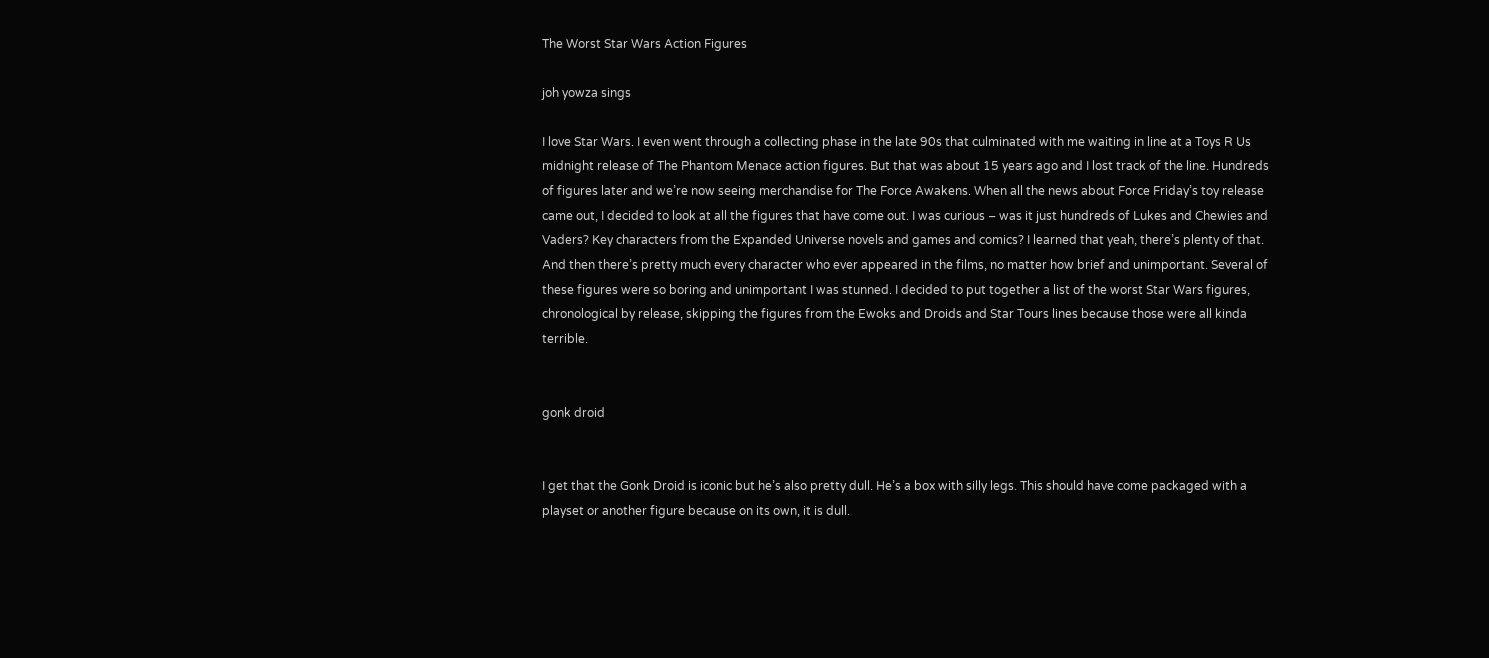The Worst Star Wars Action Figures

joh yowza sings

I love Star Wars. I even went through a collecting phase in the late 90s that culminated with me waiting in line at a Toys R Us midnight release of The Phantom Menace action figures. But that was about 15 years ago and I lost track of the line. Hundreds of figures later and we’re now seeing merchandise for The Force Awakens. When all the news about Force Friday’s toy release came out, I decided to look at all the figures that have come out. I was curious – was it just hundreds of Lukes and Chewies and Vaders? Key characters from the Expanded Universe novels and games and comics? I learned that yeah, there’s plenty of that. And then there’s pretty much every character who ever appeared in the films, no matter how brief and unimportant. Several of these figures were so boring and unimportant I was stunned. I decided to put together a list of the worst Star Wars figures, chronological by release, skipping the figures from the Ewoks and Droids and Star Tours lines because those were all kinda terrible.


gonk droid


I get that the Gonk Droid is iconic but he’s also pretty dull. He’s a box with silly legs. This should have come packaged with a playset or another figure because on its own, it is dull.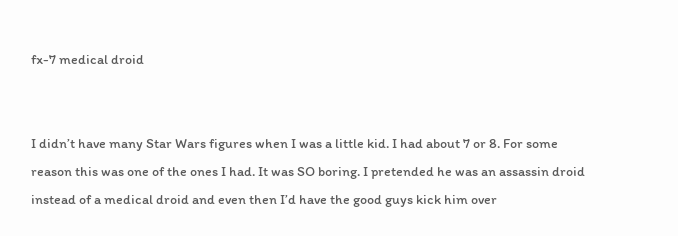fx-7 medical droid


I didn’t have many Star Wars figures when I was a little kid. I had about 7 or 8. For some reason this was one of the ones I had. It was SO boring. I pretended he was an assassin droid instead of a medical droid and even then I’d have the good guys kick him over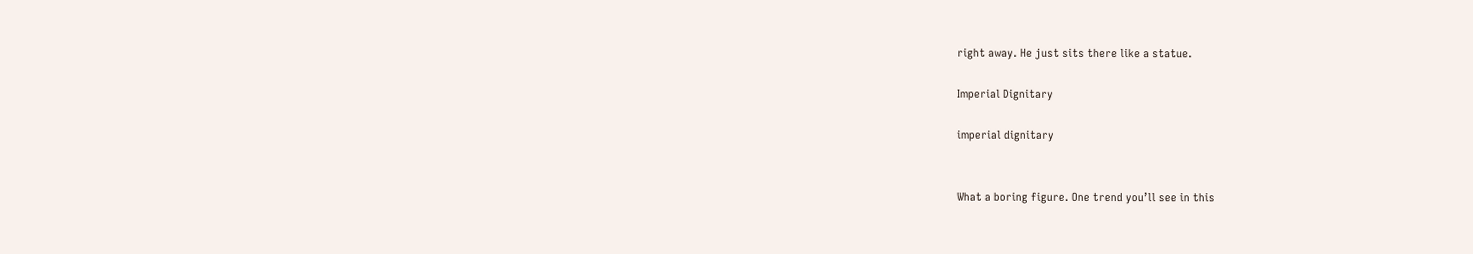right away. He just sits there like a statue.

Imperial Dignitary

imperial dignitary


What a boring figure. One trend you’ll see in this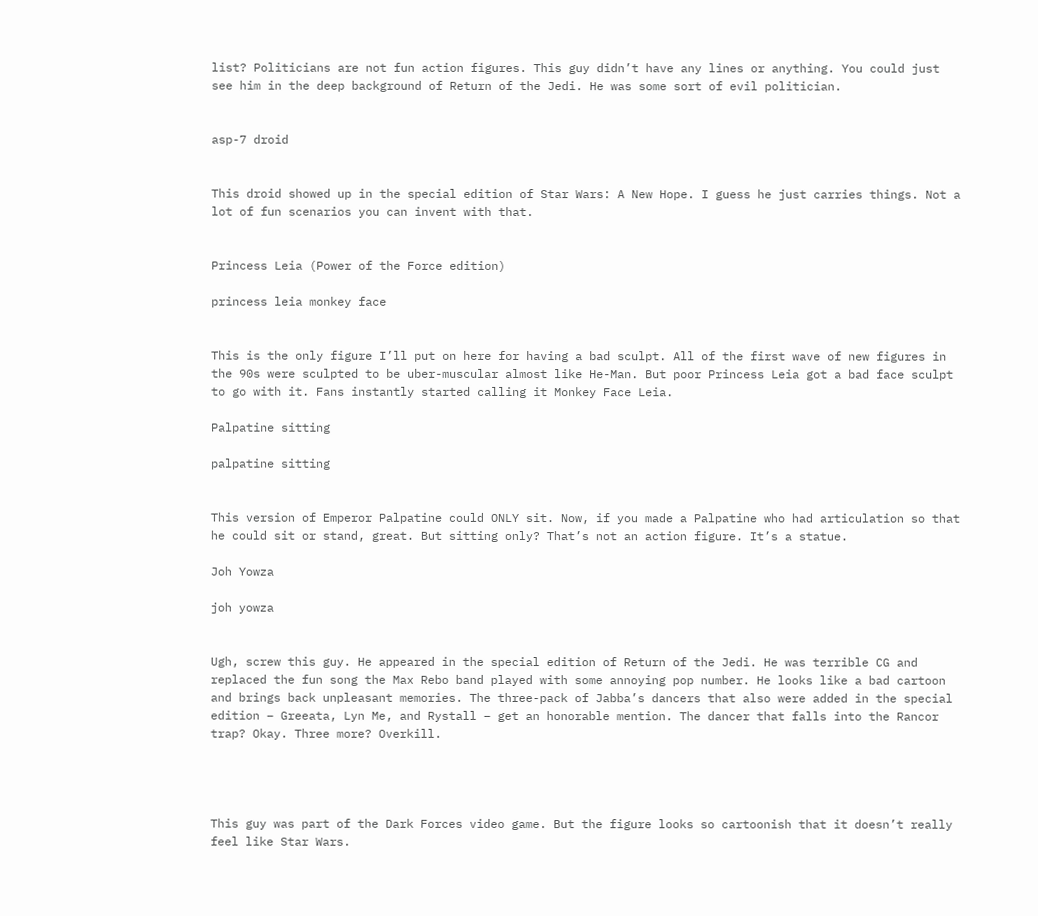list? Politicians are not fun action figures. This guy didn’t have any lines or anything. You could just see him in the deep background of Return of the Jedi. He was some sort of evil politician.


asp-7 droid


This droid showed up in the special edition of Star Wars: A New Hope. I guess he just carries things. Not a lot of fun scenarios you can invent with that.


Princess Leia (Power of the Force edition)

princess leia monkey face


This is the only figure I’ll put on here for having a bad sculpt. All of the first wave of new figures in the 90s were sculpted to be uber-muscular almost like He-Man. But poor Princess Leia got a bad face sculpt to go with it. Fans instantly started calling it Monkey Face Leia.

Palpatine sitting

palpatine sitting


This version of Emperor Palpatine could ONLY sit. Now, if you made a Palpatine who had articulation so that he could sit or stand, great. But sitting only? That’s not an action figure. It’s a statue.

Joh Yowza

joh yowza


Ugh, screw this guy. He appeared in the special edition of Return of the Jedi. He was terrible CG and replaced the fun song the Max Rebo band played with some annoying pop number. He looks like a bad cartoon and brings back unpleasant memories. The three-pack of Jabba’s dancers that also were added in the special edition – Greeata, Lyn Me, and Rystall – get an honorable mention. The dancer that falls into the Rancor trap? Okay. Three more? Overkill.




This guy was part of the Dark Forces video game. But the figure looks so cartoonish that it doesn’t really feel like Star Wars.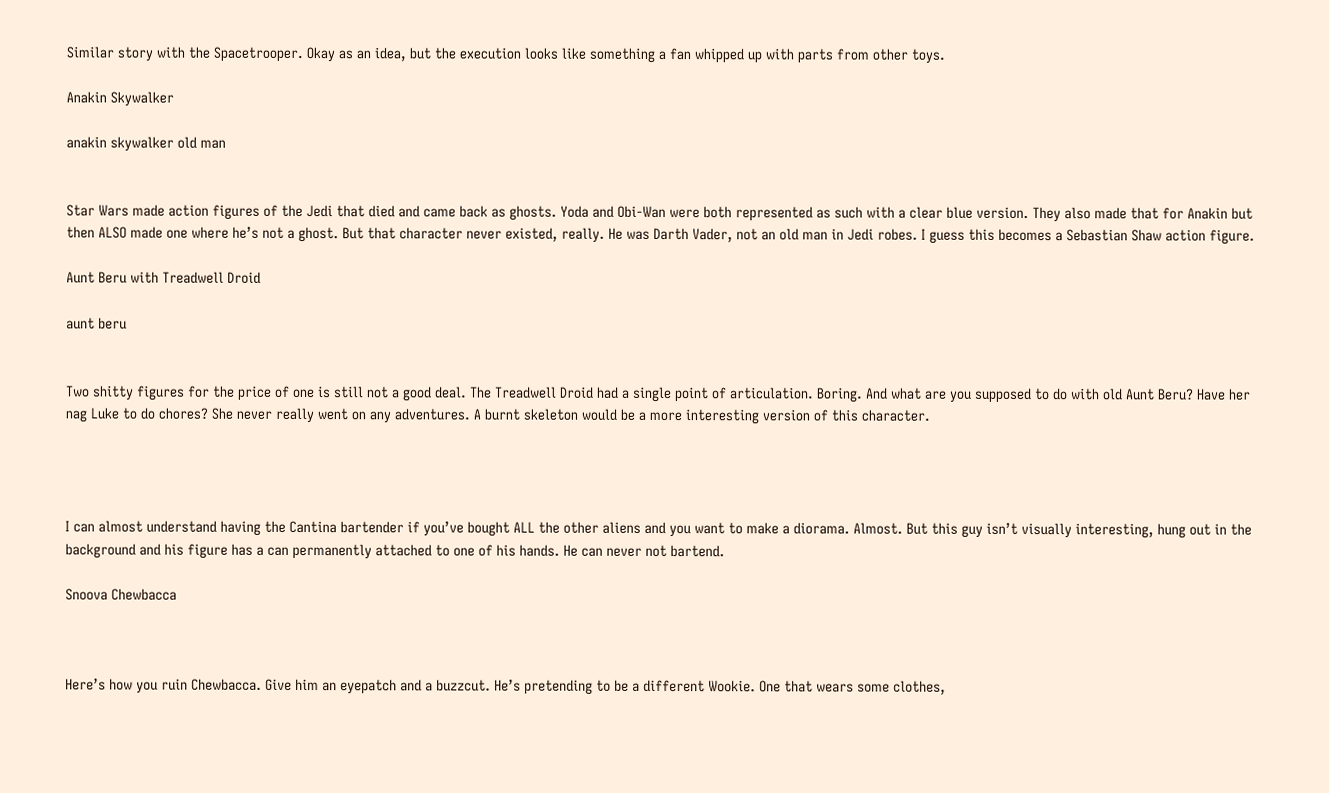Similar story with the Spacetrooper. Okay as an idea, but the execution looks like something a fan whipped up with parts from other toys.

Anakin Skywalker

anakin skywalker old man


Star Wars made action figures of the Jedi that died and came back as ghosts. Yoda and Obi-Wan were both represented as such with a clear blue version. They also made that for Anakin but then ALSO made one where he’s not a ghost. But that character never existed, really. He was Darth Vader, not an old man in Jedi robes. I guess this becomes a Sebastian Shaw action figure.

Aunt Beru with Treadwell Droid

aunt beru


Two shitty figures for the price of one is still not a good deal. The Treadwell Droid had a single point of articulation. Boring. And what are you supposed to do with old Aunt Beru? Have her nag Luke to do chores? She never really went on any adventures. A burnt skeleton would be a more interesting version of this character.




I can almost understand having the Cantina bartender if you’ve bought ALL the other aliens and you want to make a diorama. Almost. But this guy isn’t visually interesting, hung out in the background and his figure has a can permanently attached to one of his hands. He can never not bartend.

Snoova Chewbacca



Here’s how you ruin Chewbacca. Give him an eyepatch and a buzzcut. He’s pretending to be a different Wookie. One that wears some clothes,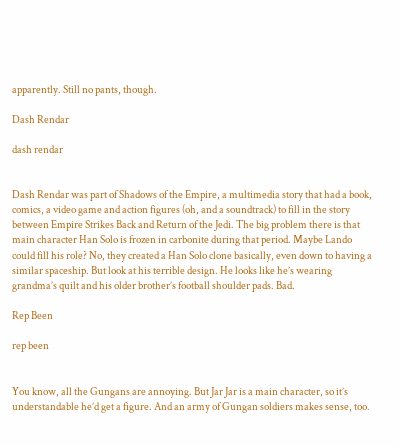apparently. Still no pants, though.

Dash Rendar

dash rendar


Dash Rendar was part of Shadows of the Empire, a multimedia story that had a book, comics, a video game and action figures (oh, and a soundtrack) to fill in the story between Empire Strikes Back and Return of the Jedi. The big problem there is that main character Han Solo is frozen in carbonite during that period. Maybe Lando could fill his role? No, they created a Han Solo clone basically, even down to having a similar spaceship. But look at his terrible design. He looks like he’s wearing grandma’s quilt and his older brother’s football shoulder pads. Bad.

Rep Been

rep been


You know, all the Gungans are annoying. But Jar Jar is a main character, so it’s understandable he’d get a figure. And an army of Gungan soldiers makes sense, too.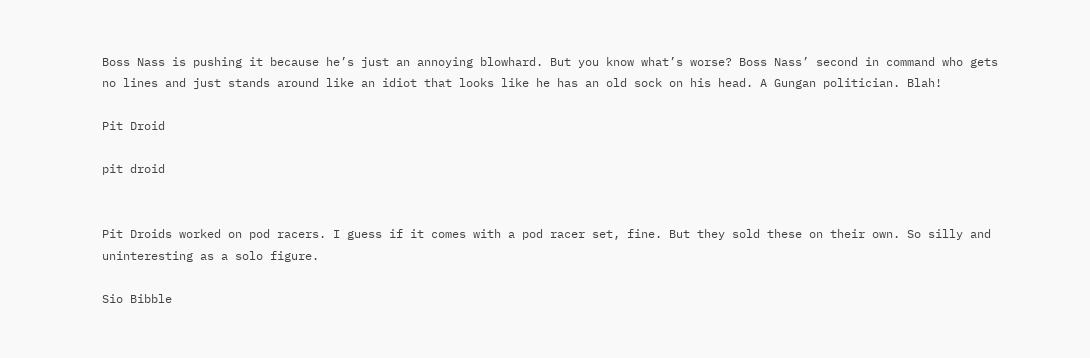Boss Nass is pushing it because he’s just an annoying blowhard. But you know what’s worse? Boss Nass’ second in command who gets no lines and just stands around like an idiot that looks like he has an old sock on his head. A Gungan politician. Blah!

Pit Droid

pit droid


Pit Droids worked on pod racers. I guess if it comes with a pod racer set, fine. But they sold these on their own. So silly and uninteresting as a solo figure.

Sio Bibble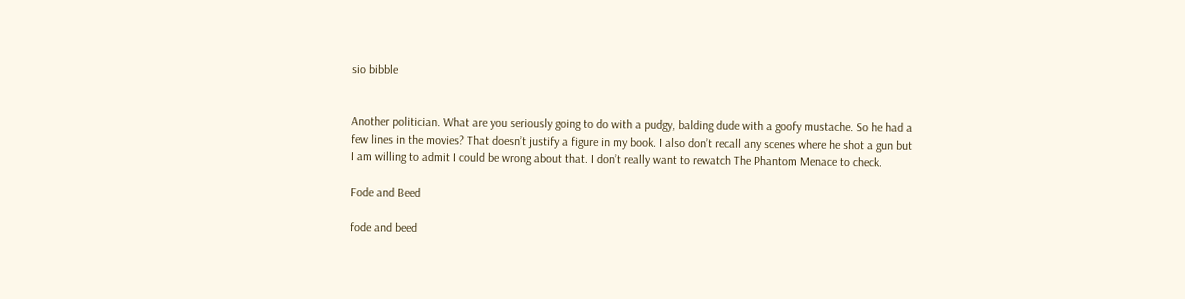sio bibble


Another politician. What are you seriously going to do with a pudgy, balding dude with a goofy mustache. So he had a few lines in the movies? That doesn’t justify a figure in my book. I also don’t recall any scenes where he shot a gun but I am willing to admit I could be wrong about that. I don’t really want to rewatch The Phantom Menace to check.

Fode and Beed

fode and beed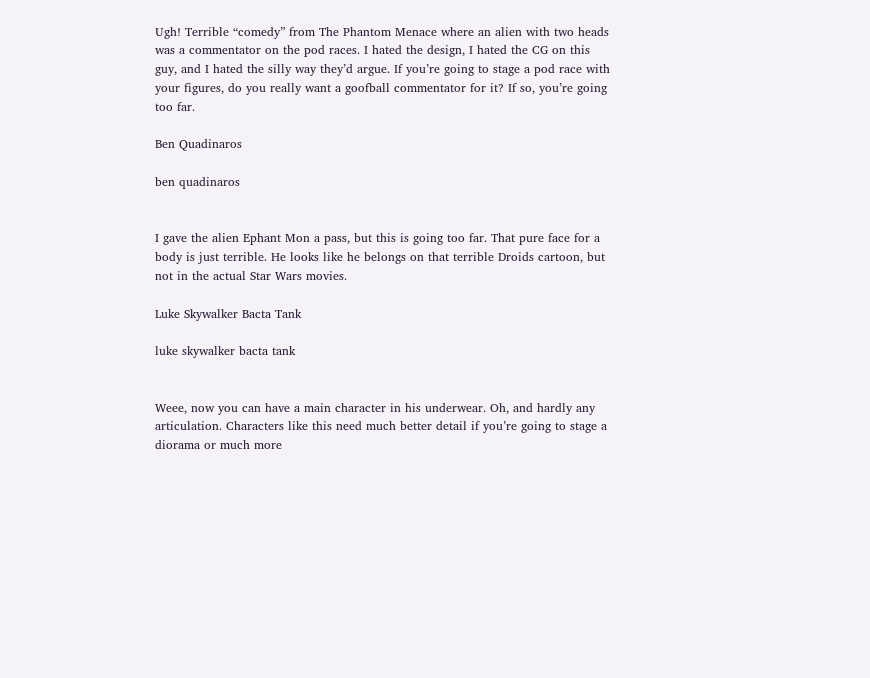Ugh! Terrible “comedy” from The Phantom Menace where an alien with two heads was a commentator on the pod races. I hated the design, I hated the CG on this guy, and I hated the silly way they’d argue. If you’re going to stage a pod race with your figures, do you really want a goofball commentator for it? If so, you’re going too far.

Ben Quadinaros

ben quadinaros


I gave the alien Ephant Mon a pass, but this is going too far. That pure face for a body is just terrible. He looks like he belongs on that terrible Droids cartoon, but not in the actual Star Wars movies.

Luke Skywalker Bacta Tank

luke skywalker bacta tank


Weee, now you can have a main character in his underwear. Oh, and hardly any articulation. Characters like this need much better detail if you’re going to stage a diorama or much more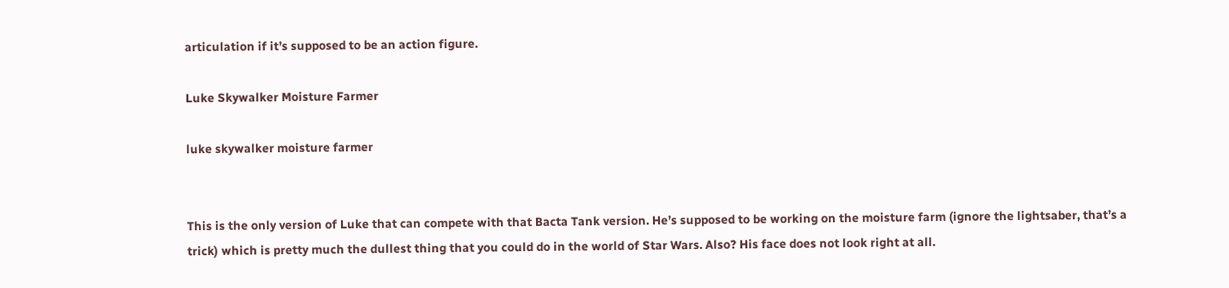articulation if it’s supposed to be an action figure.

Luke Skywalker Moisture Farmer

luke skywalker moisture farmer


This is the only version of Luke that can compete with that Bacta Tank version. He’s supposed to be working on the moisture farm (ignore the lightsaber, that’s a trick) which is pretty much the dullest thing that you could do in the world of Star Wars. Also? His face does not look right at all.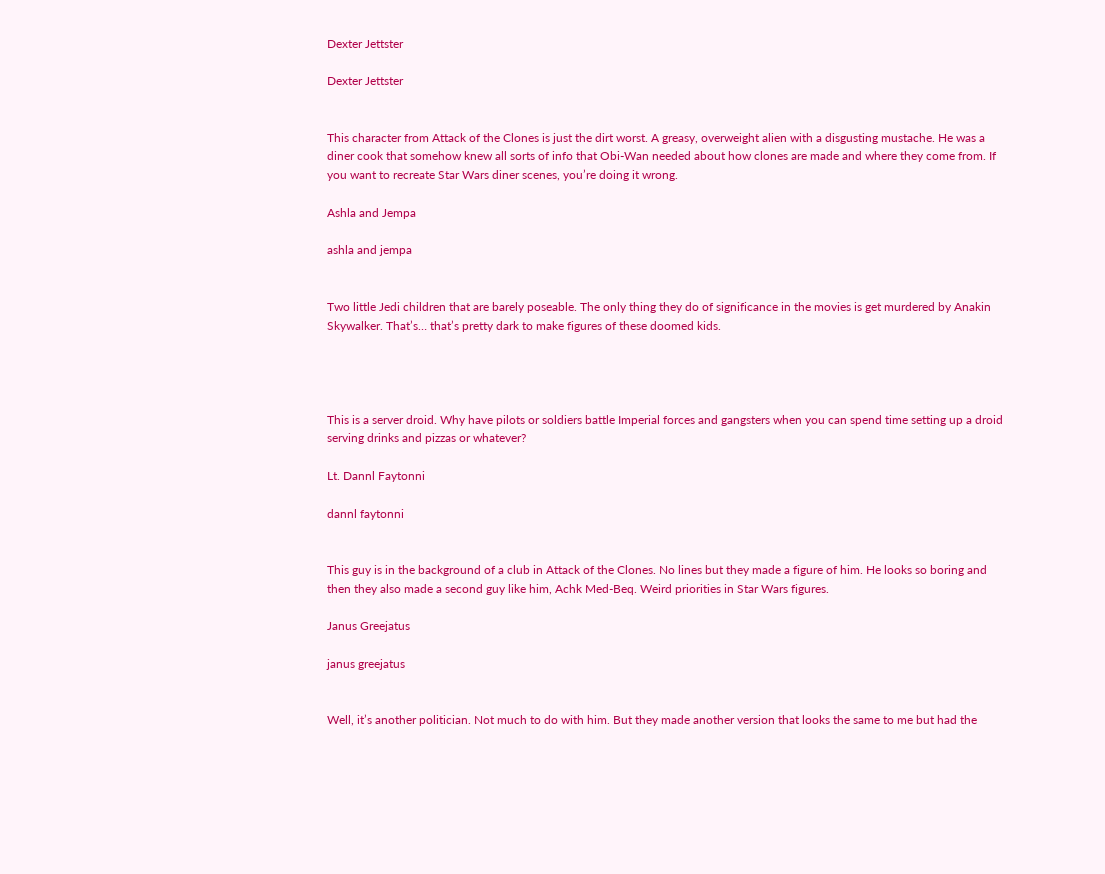Dexter Jettster

Dexter Jettster


This character from Attack of the Clones is just the dirt worst. A greasy, overweight alien with a disgusting mustache. He was a diner cook that somehow knew all sorts of info that Obi-Wan needed about how clones are made and where they come from. If you want to recreate Star Wars diner scenes, you’re doing it wrong.

Ashla and Jempa

ashla and jempa


Two little Jedi children that are barely poseable. The only thing they do of significance in the movies is get murdered by Anakin Skywalker. That’s… that’s pretty dark to make figures of these doomed kids.




This is a server droid. Why have pilots or soldiers battle Imperial forces and gangsters when you can spend time setting up a droid serving drinks and pizzas or whatever?

Lt. Dannl Faytonni

dannl faytonni


This guy is in the background of a club in Attack of the Clones. No lines but they made a figure of him. He looks so boring and then they also made a second guy like him, Achk Med-Beq. Weird priorities in Star Wars figures.

Janus Greejatus

janus greejatus


Well, it’s another politician. Not much to do with him. But they made another version that looks the same to me but had the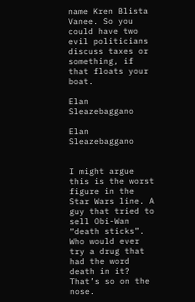name Kren Blista Vanee. So you could have two evil politicians discuss taxes or something, if that floats your boat.

Elan Sleazebaggano

Elan Sleazebaggano


I might argue this is the worst figure in the Star Wars line. A guy that tried to sell Obi-Wan “death sticks”. Who would ever try a drug that had the word death in it? That’s so on the nose.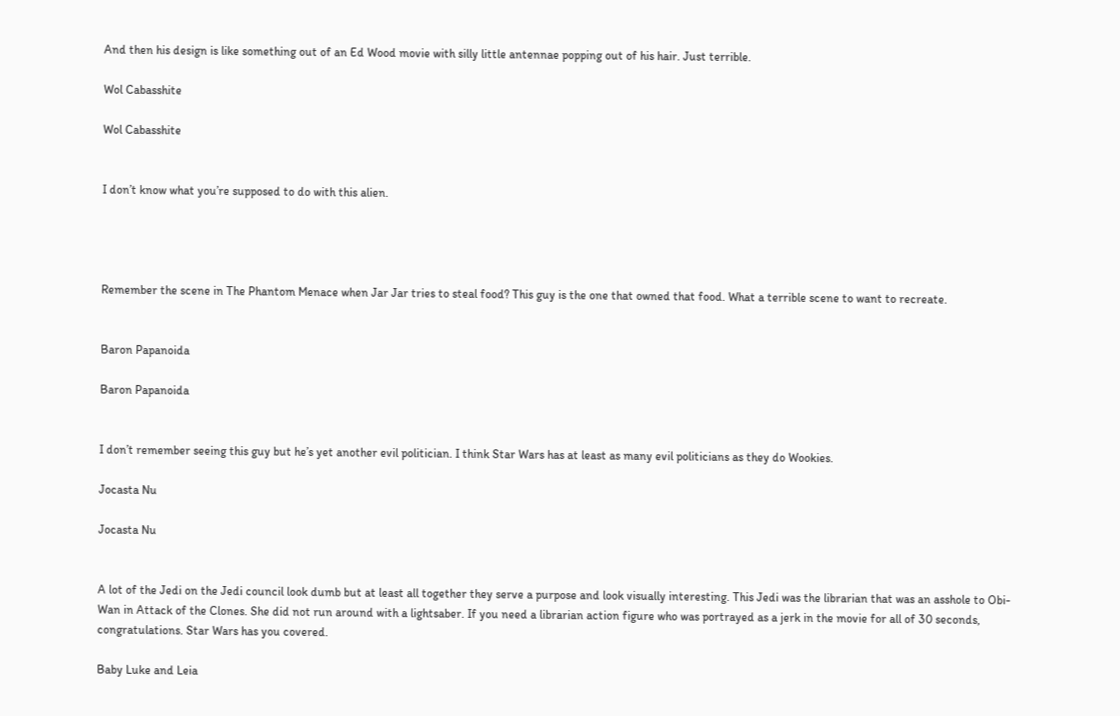And then his design is like something out of an Ed Wood movie with silly little antennae popping out of his hair. Just terrible.

Wol Cabasshite

Wol Cabasshite


I don’t know what you’re supposed to do with this alien.




Remember the scene in The Phantom Menace when Jar Jar tries to steal food? This guy is the one that owned that food. What a terrible scene to want to recreate.


Baron Papanoida

Baron Papanoida


I don’t remember seeing this guy but he’s yet another evil politician. I think Star Wars has at least as many evil politicians as they do Wookies.

Jocasta Nu

Jocasta Nu


A lot of the Jedi on the Jedi council look dumb but at least all together they serve a purpose and look visually interesting. This Jedi was the librarian that was an asshole to Obi-Wan in Attack of the Clones. She did not run around with a lightsaber. If you need a librarian action figure who was portrayed as a jerk in the movie for all of 30 seconds, congratulations. Star Wars has you covered.

Baby Luke and Leia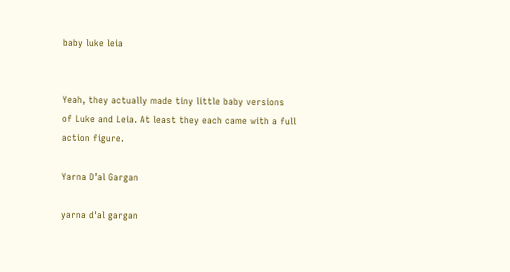baby luke leia


Yeah, they actually made tiny little baby versions of Luke and Leia. At least they each came with a full action figure.

Yarna D’al Gargan

yarna d'al gargan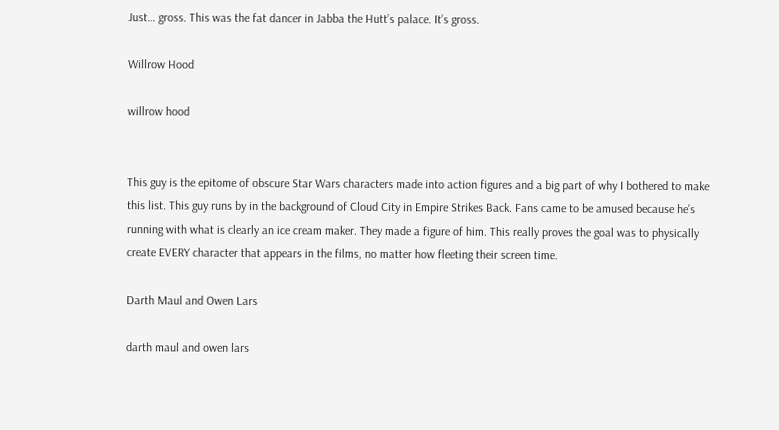Just… gross. This was the fat dancer in Jabba the Hutt’s palace. It’s gross.

Willrow Hood

willrow hood


This guy is the epitome of obscure Star Wars characters made into action figures and a big part of why I bothered to make this list. This guy runs by in the background of Cloud City in Empire Strikes Back. Fans came to be amused because he’s running with what is clearly an ice cream maker. They made a figure of him. This really proves the goal was to physically create EVERY character that appears in the films, no matter how fleeting their screen time.

Darth Maul and Owen Lars

darth maul and owen lars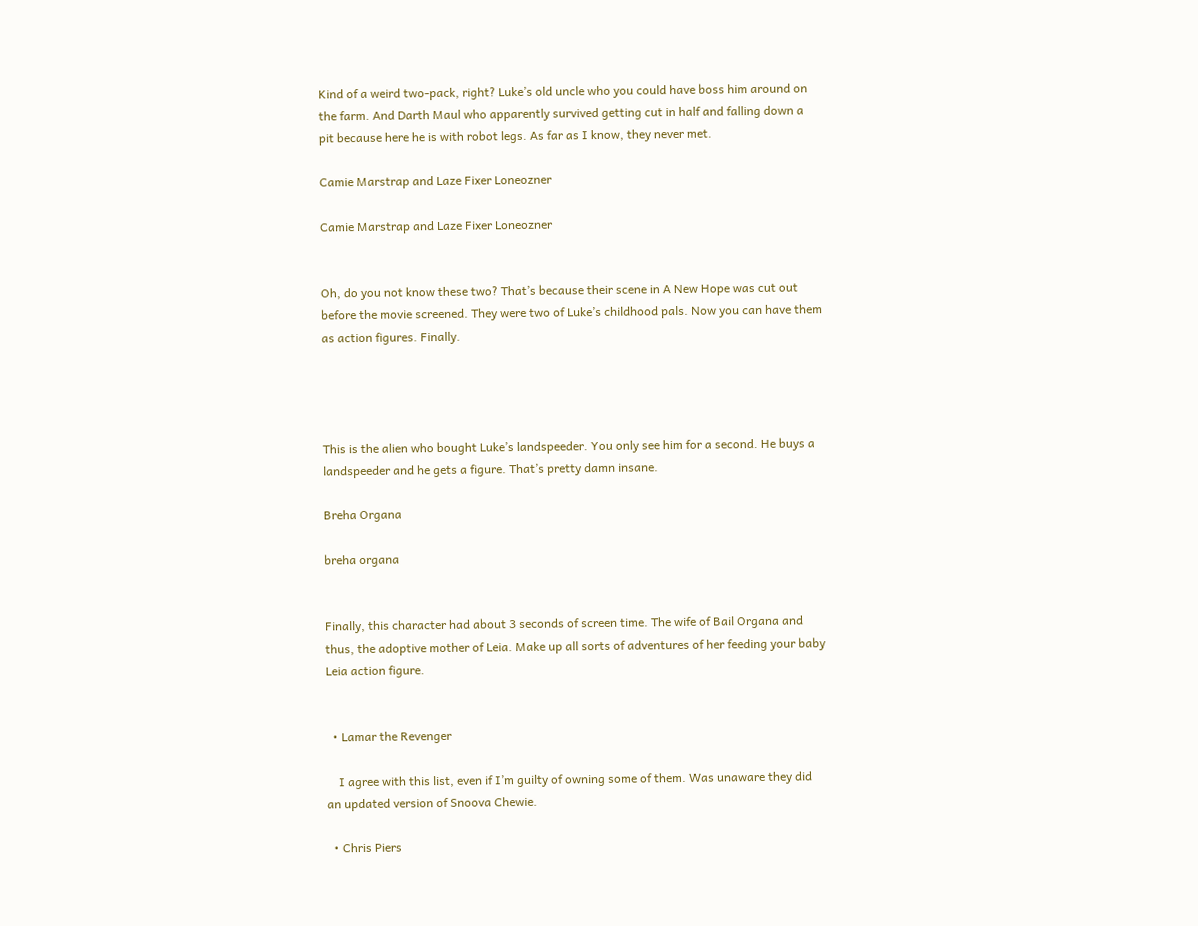Kind of a weird two-pack, right? Luke’s old uncle who you could have boss him around on the farm. And Darth Maul who apparently survived getting cut in half and falling down a pit because here he is with robot legs. As far as I know, they never met.

Camie Marstrap and Laze Fixer Loneozner

Camie Marstrap and Laze Fixer Loneozner


Oh, do you not know these two? That’s because their scene in A New Hope was cut out before the movie screened. They were two of Luke’s childhood pals. Now you can have them as action figures. Finally.




This is the alien who bought Luke’s landspeeder. You only see him for a second. He buys a landspeeder and he gets a figure. That’s pretty damn insane.

Breha Organa

breha organa


Finally, this character had about 3 seconds of screen time. The wife of Bail Organa and thus, the adoptive mother of Leia. Make up all sorts of adventures of her feeding your baby Leia action figure.


  • Lamar the Revenger

    I agree with this list, even if I’m guilty of owning some of them. Was unaware they did an updated version of Snoova Chewie.

  • Chris Piers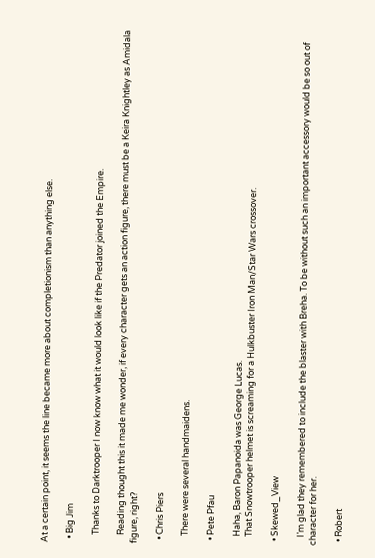At a certain point, it seems the line became more about completionism than anything else.

  • Big Jim

    Thanks to Darktrooper I now know what it would look like if the Predator joined the Empire.

    Reading thought this it made me wonder, if every character gets an action figure, there must be a Keira Knightley as Amidala figure, right?

  • Chris Piers

    There were several handmaidens.

  • Pete Pfau

    Haha, Baron Papanoida was George Lucas.
    That Snowtrooper helmet is screaming for a Hulkbuster Iron Man/Star Wars crossover.

  • Skewed_View

    I’m glad they remembered to include the blaster with Breha. To be without such an important accessory would be so out of character for her.

  • Robert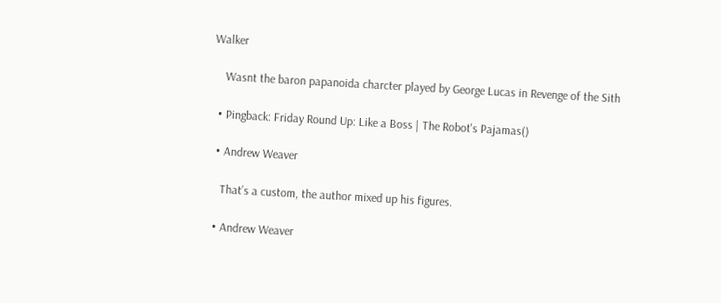Walker

    Wasnt the baron papanoida charcter played by George Lucas in Revenge of the Sith

  • Pingback: Friday Round Up: Like a Boss | The Robot's Pajamas()

  • Andrew Weaver

    That’s a custom, the author mixed up his figures.

  • Andrew Weaver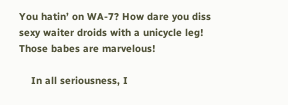You hatin’ on WA-7? How dare you diss sexy waiter droids with a unicycle leg! Those babes are marvelous!

    In all seriousness, I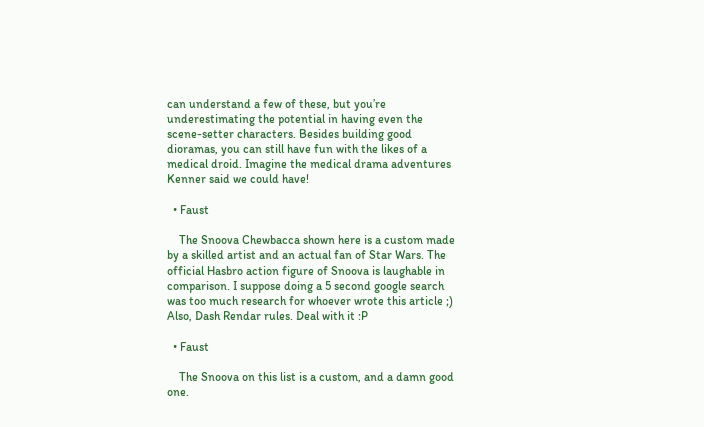can understand a few of these, but you’re underestimating the potential in having even the scene-setter characters. Besides building good dioramas, you can still have fun with the likes of a medical droid. Imagine the medical drama adventures Kenner said we could have!

  • Faust

    The Snoova Chewbacca shown here is a custom made by a skilled artist and an actual fan of Star Wars. The official Hasbro action figure of Snoova is laughable in comparison. I suppose doing a 5 second google search was too much research for whoever wrote this article ;) Also, Dash Rendar rules. Deal with it :P

  • Faust

    The Snoova on this list is a custom, and a damn good one.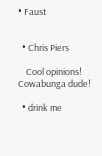• Faust


  • Chris Piers

    Cool opinions! Cowabunga dude!

  • drink me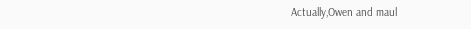Actually,Owen and maul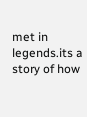met in legends.its a story of how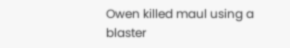Owen killed maul using a blaster